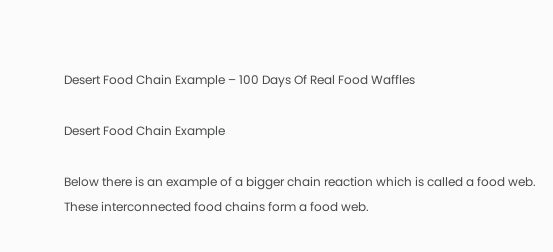Desert Food Chain Example – 100 Days Of Real Food Waffles

Desert Food Chain Example

Below there is an example of a bigger chain reaction which is called a food web. These interconnected food chains form a food web.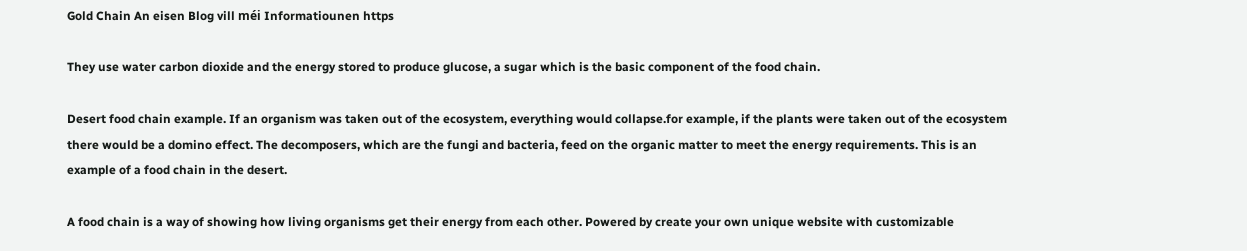Gold Chain An eisen Blog vill méi Informatiounen https

They use water carbon dioxide and the energy stored to produce glucose, a sugar which is the basic component of the food chain.

Desert food chain example. If an organism was taken out of the ecosystem, everything would collapse.for example, if the plants were taken out of the ecosystem there would be a domino effect. The decomposers, which are the fungi and bacteria, feed on the organic matter to meet the energy requirements. This is an example of a food chain in the desert.

A food chain is a way of showing how living organisms get their energy from each other. Powered by create your own unique website with customizable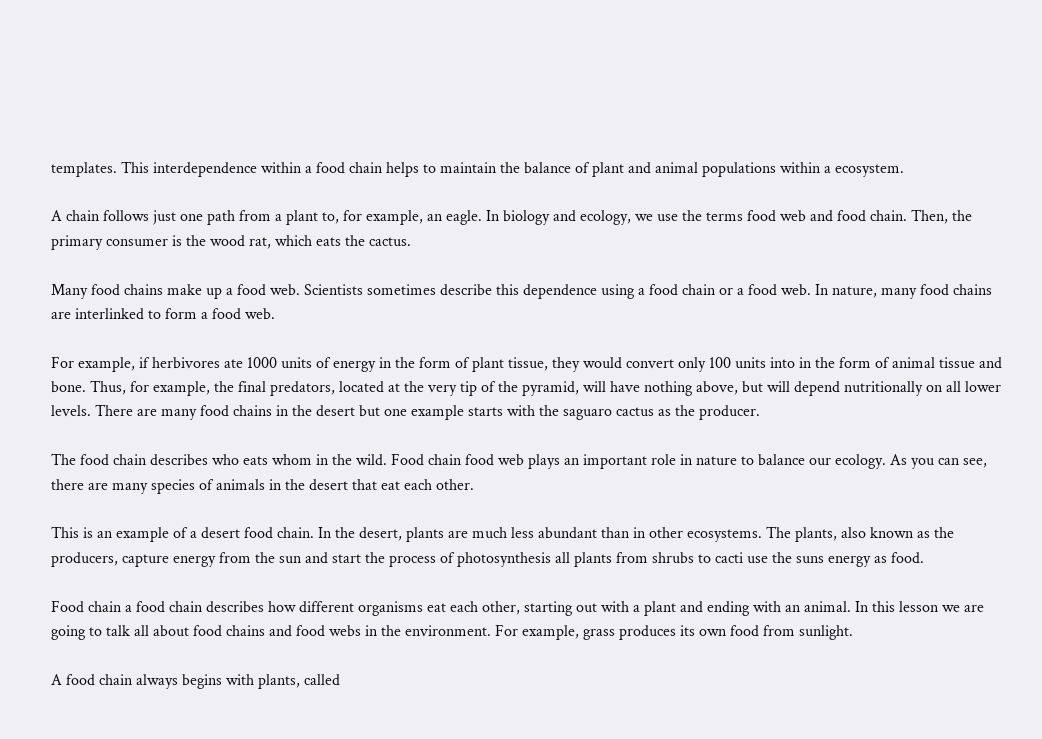templates. This interdependence within a food chain helps to maintain the balance of plant and animal populations within a ecosystem.

A chain follows just one path from a plant to, for example, an eagle. In biology and ecology, we use the terms food web and food chain. Then, the primary consumer is the wood rat, which eats the cactus.

Many food chains make up a food web. Scientists sometimes describe this dependence using a food chain or a food web. In nature, many food chains are interlinked to form a food web.

For example, if herbivores ate 1000 units of energy in the form of plant tissue, they would convert only 100 units into in the form of animal tissue and bone. Thus, for example, the final predators, located at the very tip of the pyramid, will have nothing above, but will depend nutritionally on all lower levels. There are many food chains in the desert but one example starts with the saguaro cactus as the producer.

The food chain describes who eats whom in the wild. Food chain food web plays an important role in nature to balance our ecology. As you can see, there are many species of animals in the desert that eat each other.

This is an example of a desert food chain. In the desert, plants are much less abundant than in other ecosystems. The plants, also known as the producers, capture energy from the sun and start the process of photosynthesis all plants from shrubs to cacti use the suns energy as food.

Food chain a food chain describes how different organisms eat each other, starting out with a plant and ending with an animal. In this lesson we are going to talk all about food chains and food webs in the environment. For example, grass produces its own food from sunlight.

A food chain always begins with plants, called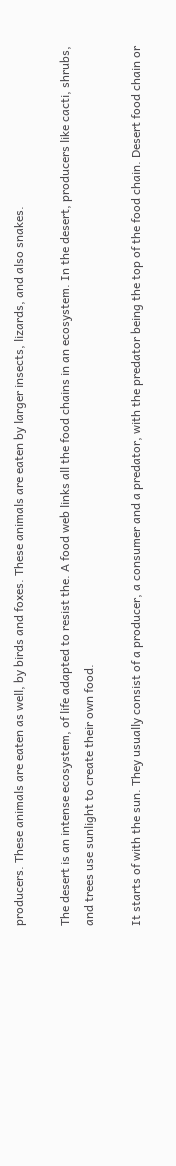producers. These animals are eaten as well, by birds and foxes. These animals are eaten by larger insects, lizards, and also snakes.

The desert is an intense ecosystem, of life adapted to resist the. A food web links all the food chains in an ecosystem. In the desert, producers like cacti, shrubs, and trees use sunlight to create their own food.

It starts of with the sun. They usually consist of a producer, a consumer and a predator, with the predator being the top of the food chain. Desert food chain or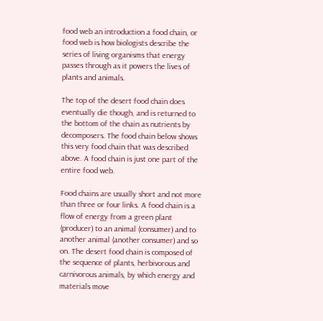food web an introduction a food chain, or food web is how biologists describe the series of living organisms that energy passes through as it powers the lives of plants and animals.

The top of the desert food chain does eventually die though, and is returned to the bottom of the chain as nutrients by decomposers. The food chain below shows this very food chain that was described above. A food chain is just one part of the entire food web.

Food chains are usually short and not more than three or four links. A food chain is a flow of energy from a green plant (producer) to an animal (consumer) and to another animal (another consumer) and so on. The desert food chain is composed of the sequence of plants, herbivorous and carnivorous animals, by which energy and materials move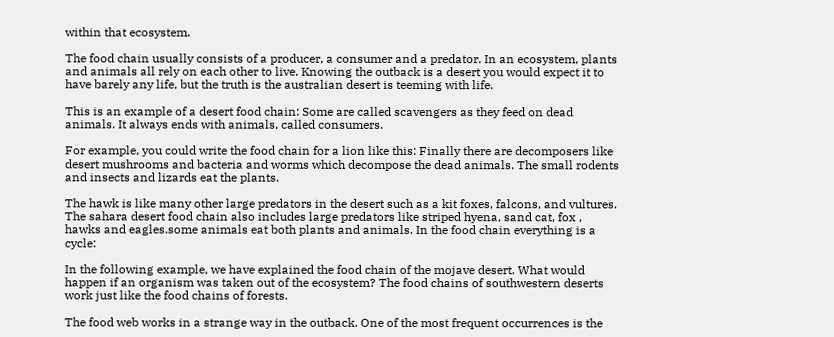within that ecosystem.

The food chain usually consists of a producer, a consumer and a predator. In an ecosystem, plants and animals all rely on each other to live. Knowing the outback is a desert you would expect it to have barely any life, but the truth is the australian desert is teeming with life.

This is an example of a desert food chain: Some are called scavengers as they feed on dead animals. It always ends with animals, called consumers.

For example, you could write the food chain for a lion like this: Finally there are decomposers like desert mushrooms and bacteria and worms which decompose the dead animals. The small rodents and insects and lizards eat the plants.

The hawk is like many other large predators in the desert such as a kit foxes, falcons, and vultures. The sahara desert food chain also includes large predators like striped hyena, sand cat, fox , hawks and eagles.some animals eat both plants and animals. In the food chain everything is a cycle:

In the following example, we have explained the food chain of the mojave desert. What would happen if an organism was taken out of the ecosystem? The food chains of southwestern deserts work just like the food chains of forests.

The food web works in a strange way in the outback. One of the most frequent occurrences is the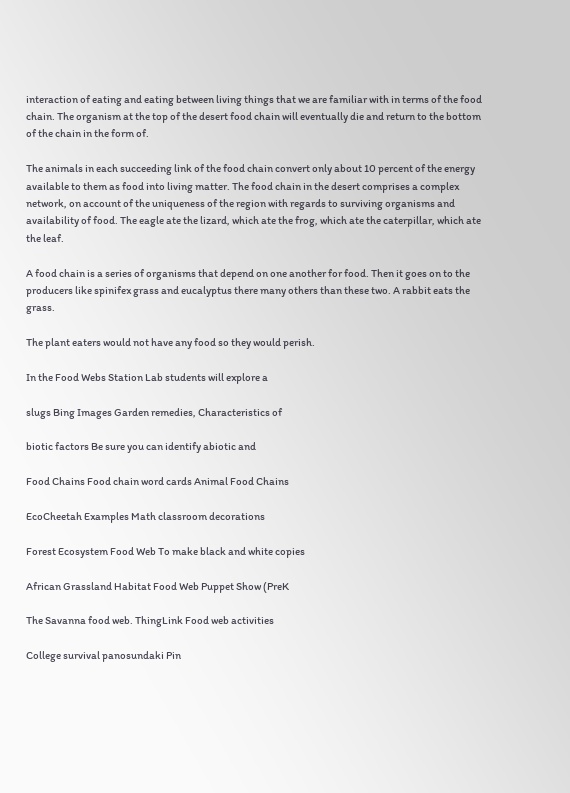interaction of eating and eating between living things that we are familiar with in terms of the food chain. The organism at the top of the desert food chain will eventually die and return to the bottom of the chain in the form of.

The animals in each succeeding link of the food chain convert only about 10 percent of the energy available to them as food into living matter. The food chain in the desert comprises a complex network, on account of the uniqueness of the region with regards to surviving organisms and availability of food. The eagle ate the lizard, which ate the frog, which ate the caterpillar, which ate the leaf.

A food chain is a series of organisms that depend on one another for food. Then it goes on to the producers like spinifex grass and eucalyptus there many others than these two. A rabbit eats the grass.

The plant eaters would not have any food so they would perish.

In the Food Webs Station Lab students will explore a

slugs Bing Images Garden remedies, Characteristics of

biotic factors Be sure you can identify abiotic and

Food Chains Food chain word cards Animal Food Chains

EcoCheetah Examples Math classroom decorations

Forest Ecosystem Food Web To make black and white copies

African Grassland Habitat Food Web Puppet Show (PreK

The Savanna food web. ThingLink Food web activities

College survival panosundaki Pin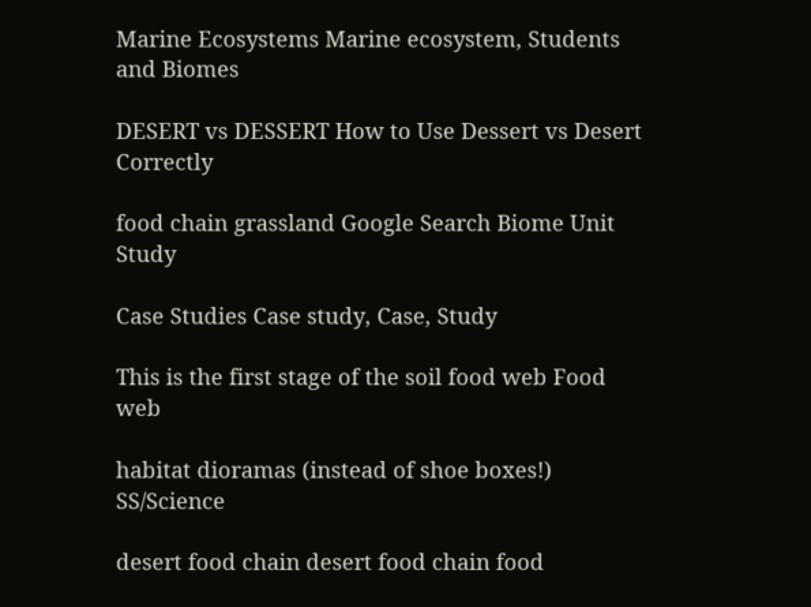Marine Ecosystems Marine ecosystem, Students and Biomes

DESERT vs DESSERT How to Use Dessert vs Desert Correctly

food chain grassland Google Search Biome Unit Study

Case Studies Case study, Case, Study

This is the first stage of the soil food web Food web

habitat dioramas (instead of shoe boxes!) SS/Science

desert food chain desert food chain food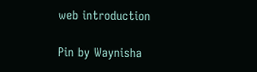web introduction

Pin by Waynisha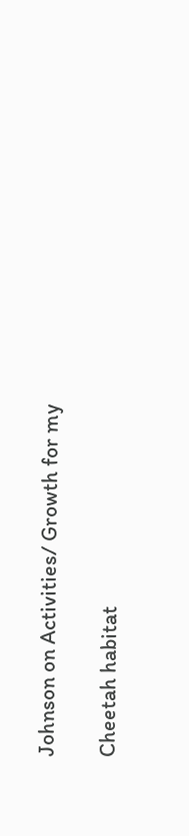Johnson on Activities/ Growth for my

Cheetah habitat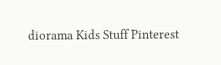diorama Kids Stuff Pinterest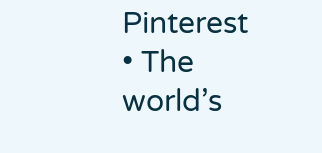Pinterest • The world’s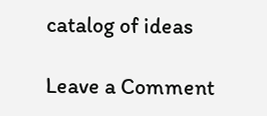catalog of ideas

Leave a Comment